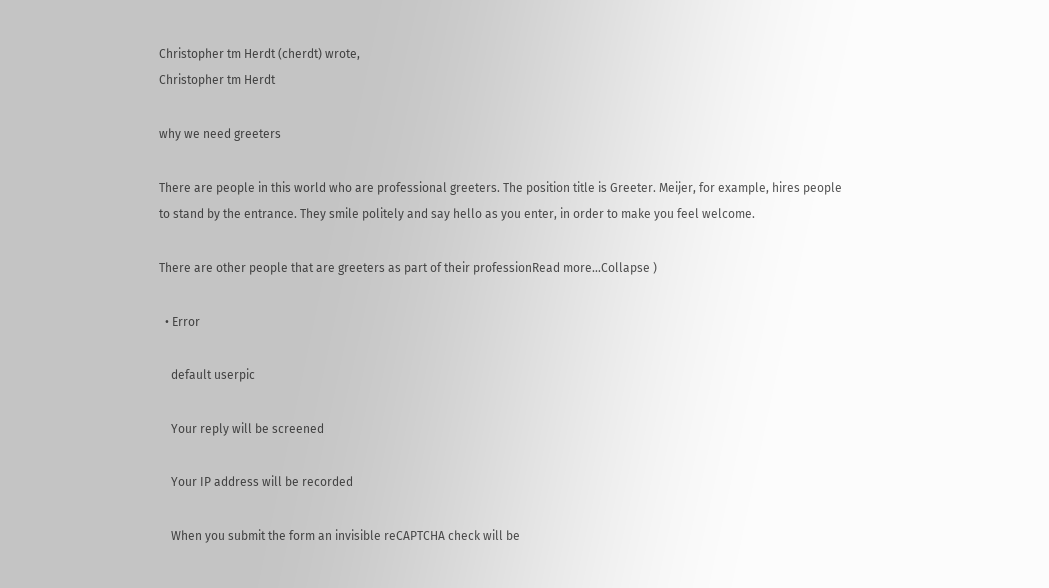Christopher tm Herdt (cherdt) wrote,
Christopher tm Herdt

why we need greeters

There are people in this world who are professional greeters. The position title is Greeter. Meijer, for example, hires people to stand by the entrance. They smile politely and say hello as you enter, in order to make you feel welcome.

There are other people that are greeters as part of their professionRead more...Collapse )

  • Error

    default userpic

    Your reply will be screened

    Your IP address will be recorded

    When you submit the form an invisible reCAPTCHA check will be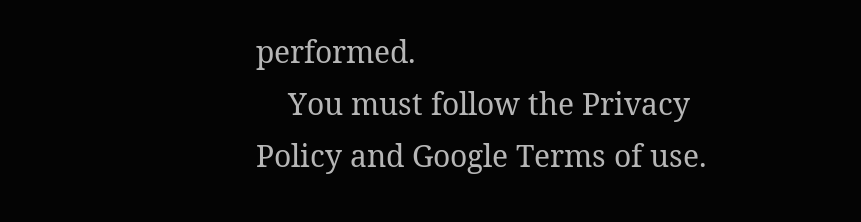performed.
    You must follow the Privacy Policy and Google Terms of use.